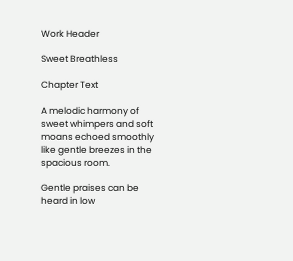Work Header

Sweet Breathless

Chapter Text

A melodic harmony of sweet whimpers and soft moans echoed smoothly like gentle breezes in the spacious room.

Gentle praises can be heard in low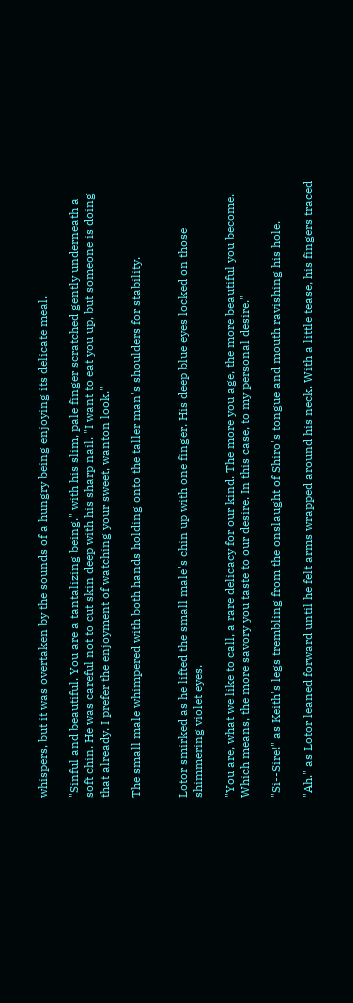whispers, but it was overtaken by the sounds of a hungry being enjoying its delicate meal.

"Sinful and beautiful. You are a tantalizing being." with his slim, pale finger scratched gently underneath a soft chin. He was careful not to cut skin deep with his sharp nail. "I want to eat you up, but someone is doing that already. I prefer the enjoyment of watching your sweet, wanton look."

The small male whimpered with both hands holding onto the taller man's shoulders for stability.


Lotor smirked as he lifted the small male's chin up with one finger. His deep blue eyes locked on those shimmering violet eyes.

"You are, what we like to call, a rare delicacy for our kind. The more you age, the more beautiful you become. Which means, the more savory you taste to our desire. In this case, to my personal desire."

"Si--Sire!" as Keith's legs trembling from the onslaught of Shiro's tongue and mouth ravishing his hole.

"Ah." as Lotor leaned forward until he felt arms wrapped around his neck. With a little tease, his fingers traced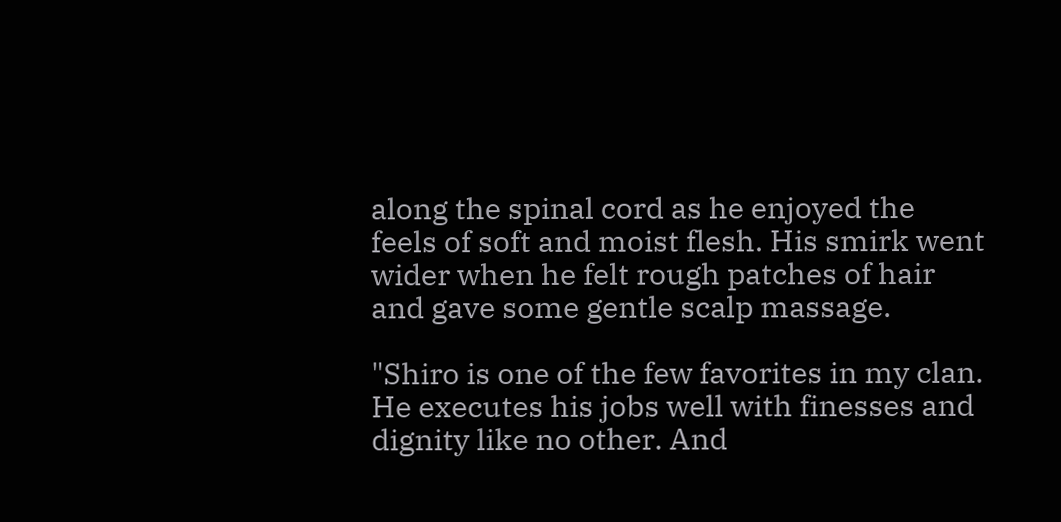along the spinal cord as he enjoyed the feels of soft and moist flesh. His smirk went wider when he felt rough patches of hair and gave some gentle scalp massage.

"Shiro is one of the few favorites in my clan. He executes his jobs well with finesses and dignity like no other. And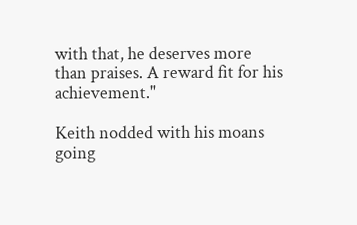with that, he deserves more than praises. A reward fit for his achievement."

Keith nodded with his moans going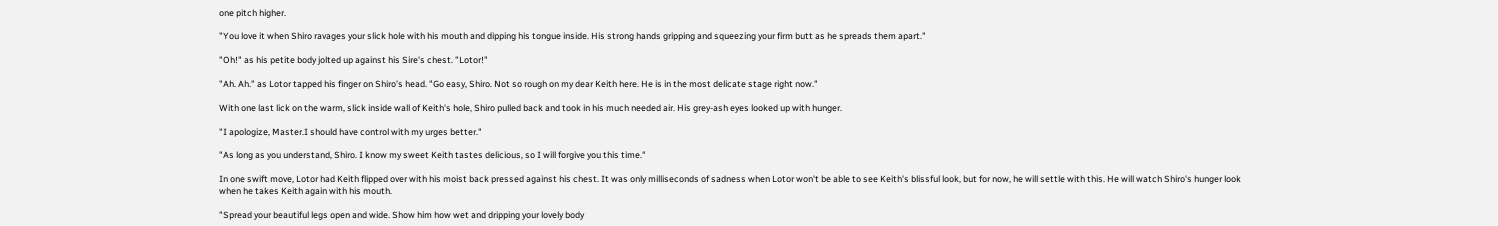one pitch higher.

"You love it when Shiro ravages your slick hole with his mouth and dipping his tongue inside. His strong hands gripping and squeezing your firm butt as he spreads them apart."

"Oh!" as his petite body jolted up against his Sire's chest. "Lotor!"

"Ah. Ah." as Lotor tapped his finger on Shiro's head. "Go easy, Shiro. Not so rough on my dear Keith here. He is in the most delicate stage right now."

With one last lick on the warm, slick inside wall of Keith's hole, Shiro pulled back and took in his much needed air. His grey-ash eyes looked up with hunger.

"I apologize, Master.I should have control with my urges better."

"As long as you understand, Shiro. I know my sweet Keith tastes delicious, so I will forgive you this time."

In one swift move, Lotor had Keith flipped over with his moist back pressed against his chest. It was only milliseconds of sadness when Lotor won't be able to see Keith's blissful look, but for now, he will settle with this. He will watch Shiro's hunger look when he takes Keith again with his mouth.

"Spread your beautiful legs open and wide. Show him how wet and dripping your lovely body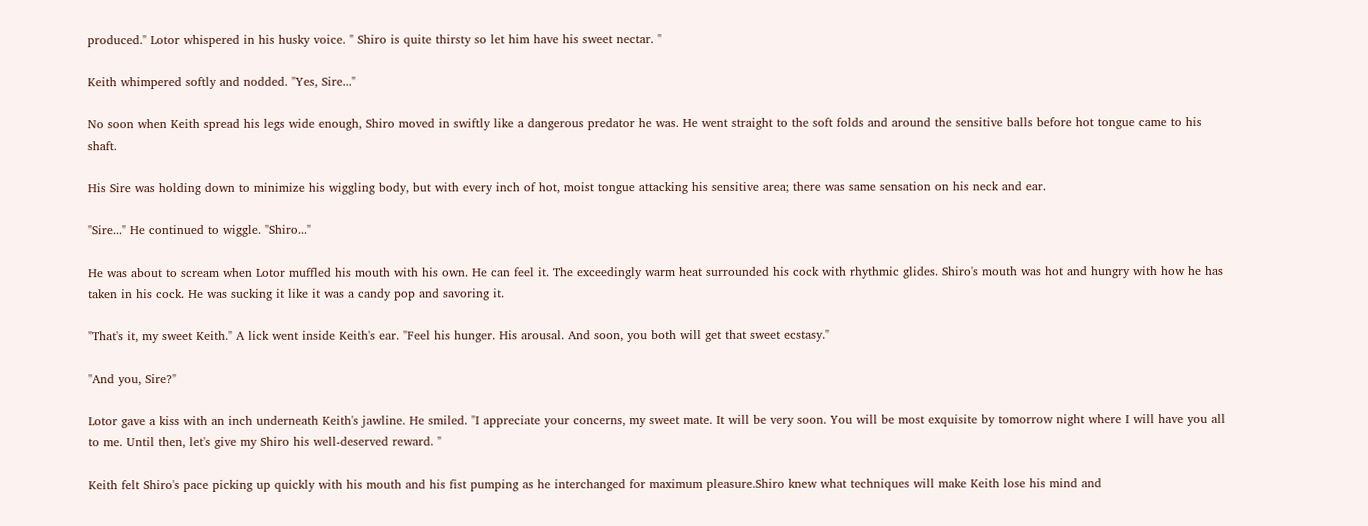produced." Lotor whispered in his husky voice. " Shiro is quite thirsty so let him have his sweet nectar. "

Keith whimpered softly and nodded. "Yes, Sire..."

No soon when Keith spread his legs wide enough, Shiro moved in swiftly like a dangerous predator he was. He went straight to the soft folds and around the sensitive balls before hot tongue came to his shaft.

His Sire was holding down to minimize his wiggling body, but with every inch of hot, moist tongue attacking his sensitive area; there was same sensation on his neck and ear.

"Sire..." He continued to wiggle. "Shiro..."

He was about to scream when Lotor muffled his mouth with his own. He can feel it. The exceedingly warm heat surrounded his cock with rhythmic glides. Shiro's mouth was hot and hungry with how he has taken in his cock. He was sucking it like it was a candy pop and savoring it.

"That's it, my sweet Keith." A lick went inside Keith's ear. "Feel his hunger. His arousal. And soon, you both will get that sweet ecstasy."

"And you, Sire?"

Lotor gave a kiss with an inch underneath Keith's jawline. He smiled. "I appreciate your concerns, my sweet mate. It will be very soon. You will be most exquisite by tomorrow night where I will have you all to me. Until then, let's give my Shiro his well-deserved reward. "

Keith felt Shiro's pace picking up quickly with his mouth and his fist pumping as he interchanged for maximum pleasure.Shiro knew what techniques will make Keith lose his mind and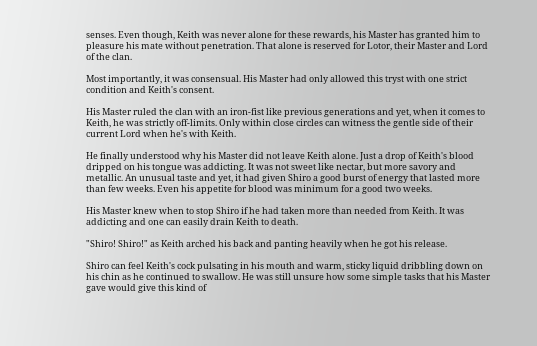senses. Even though, Keith was never alone for these rewards, his Master has granted him to pleasure his mate without penetration. That alone is reserved for Lotor, their Master and Lord of the clan.

Most importantly, it was consensual. His Master had only allowed this tryst with one strict condition and Keith's consent.

His Master ruled the clan with an iron-fist like previous generations and yet, when it comes to Keith, he was strictly off-limits. Only within close circles can witness the gentle side of their current Lord when he's with Keith.

He finally understood why his Master did not leave Keith alone. Just a drop of Keith's blood dripped on his tongue was addicting. It was not sweet like nectar, but more savory and metallic. An unusual taste and yet, it had given Shiro a good burst of energy that lasted more than few weeks. Even his appetite for blood was minimum for a good two weeks.

His Master knew when to stop Shiro if he had taken more than needed from Keith. It was addicting and one can easily drain Keith to death.

"Shiro! Shiro!" as Keith arched his back and panting heavily when he got his release.

Shiro can feel Keith's cock pulsating in his mouth and warm, sticky liquid dribbling down on his chin as he continued to swallow. He was still unsure how some simple tasks that his Master gave would give this kind of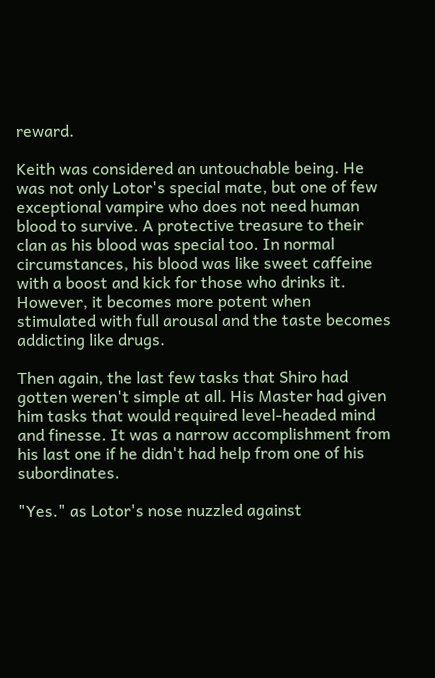reward.

Keith was considered an untouchable being. He was not only Lotor's special mate, but one of few exceptional vampire who does not need human blood to survive. A protective treasure to their clan as his blood was special too. In normal circumstances, his blood was like sweet caffeine with a boost and kick for those who drinks it. However, it becomes more potent when stimulated with full arousal and the taste becomes addicting like drugs.

Then again, the last few tasks that Shiro had gotten weren't simple at all. His Master had given him tasks that would required level-headed mind and finesse. It was a narrow accomplishment from his last one if he didn't had help from one of his subordinates.

"Yes." as Lotor's nose nuzzled against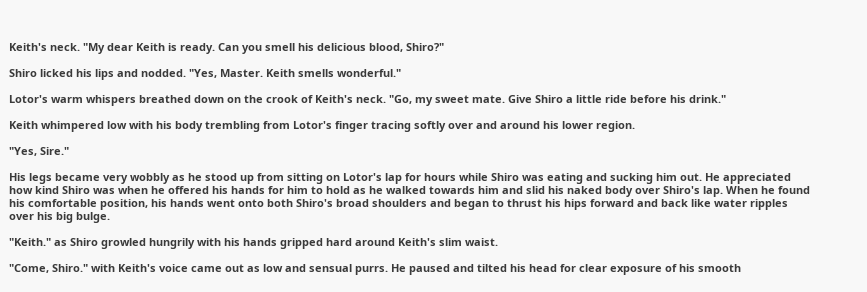Keith's neck. "My dear Keith is ready. Can you smell his delicious blood, Shiro?"

Shiro licked his lips and nodded. "Yes, Master. Keith smells wonderful."

Lotor's warm whispers breathed down on the crook of Keith's neck. "Go, my sweet mate. Give Shiro a little ride before his drink."

Keith whimpered low with his body trembling from Lotor's finger tracing softly over and around his lower region.

"Yes, Sire."

His legs became very wobbly as he stood up from sitting on Lotor's lap for hours while Shiro was eating and sucking him out. He appreciated how kind Shiro was when he offered his hands for him to hold as he walked towards him and slid his naked body over Shiro's lap. When he found his comfortable position, his hands went onto both Shiro's broad shoulders and began to thrust his hips forward and back like water ripples over his big bulge.

"Keith." as Shiro growled hungrily with his hands gripped hard around Keith's slim waist.

"Come, Shiro." with Keith's voice came out as low and sensual purrs. He paused and tilted his head for clear exposure of his smooth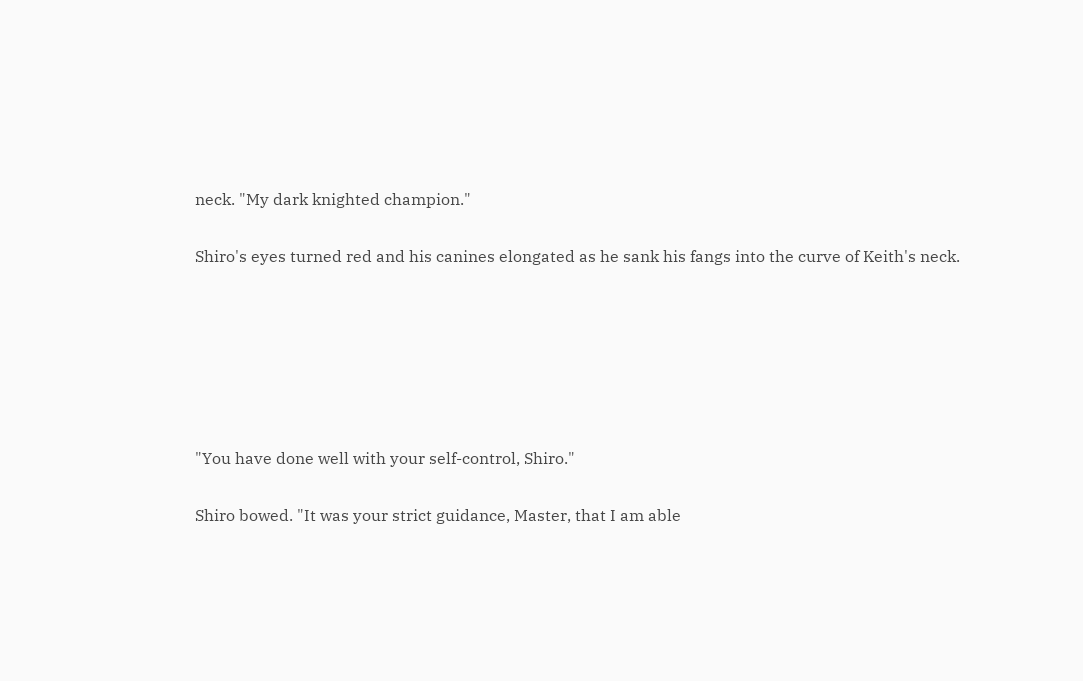neck. "My dark knighted champion."

Shiro's eyes turned red and his canines elongated as he sank his fangs into the curve of Keith's neck.






"You have done well with your self-control, Shiro."

Shiro bowed. "It was your strict guidance, Master, that I am able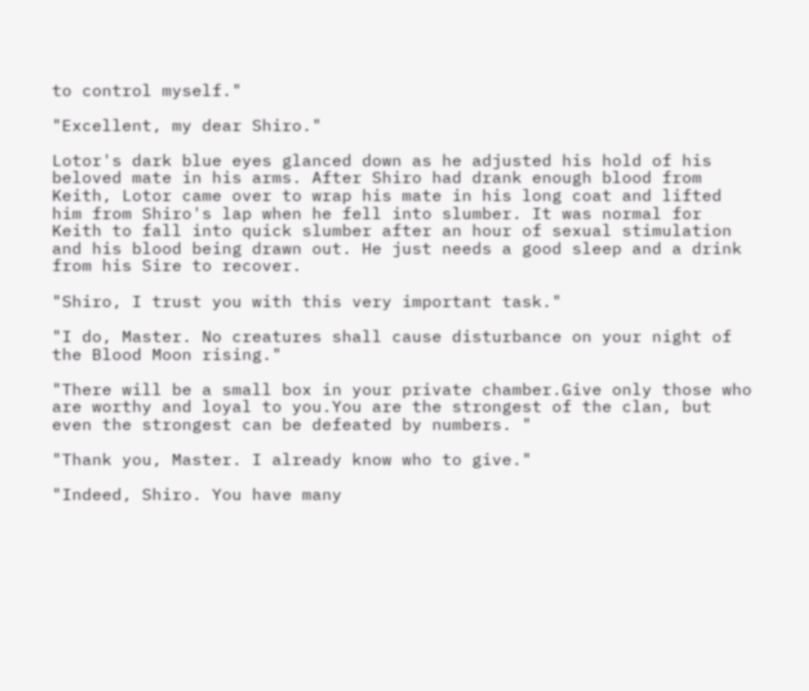to control myself."

"Excellent, my dear Shiro."

Lotor's dark blue eyes glanced down as he adjusted his hold of his beloved mate in his arms. After Shiro had drank enough blood from Keith, Lotor came over to wrap his mate in his long coat and lifted him from Shiro's lap when he fell into slumber. It was normal for Keith to fall into quick slumber after an hour of sexual stimulation and his blood being drawn out. He just needs a good sleep and a drink from his Sire to recover.

"Shiro, I trust you with this very important task."

"I do, Master. No creatures shall cause disturbance on your night of the Blood Moon rising."

"There will be a small box in your private chamber.Give only those who are worthy and loyal to you.You are the strongest of the clan, but even the strongest can be defeated by numbers. "

"Thank you, Master. I already know who to give."

"Indeed, Shiro. You have many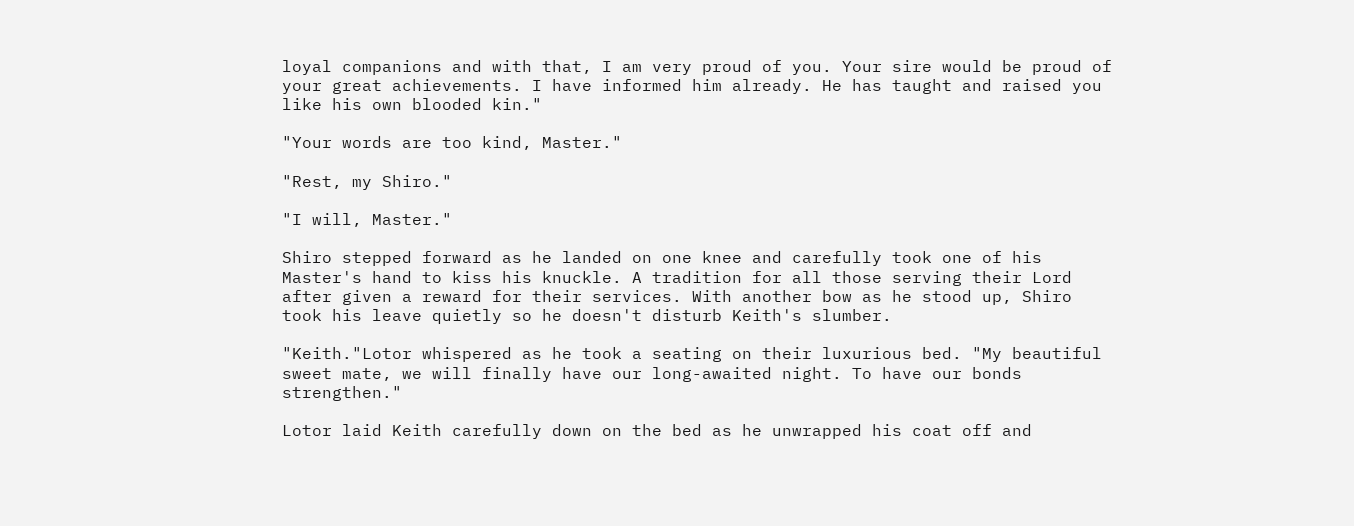loyal companions and with that, I am very proud of you. Your sire would be proud of your great achievements. I have informed him already. He has taught and raised you like his own blooded kin."

"Your words are too kind, Master."

"Rest, my Shiro."

"I will, Master."

Shiro stepped forward as he landed on one knee and carefully took one of his Master's hand to kiss his knuckle. A tradition for all those serving their Lord after given a reward for their services. With another bow as he stood up, Shiro took his leave quietly so he doesn't disturb Keith's slumber.

"Keith."Lotor whispered as he took a seating on their luxurious bed. "My beautiful sweet mate, we will finally have our long-awaited night. To have our bonds strengthen."

Lotor laid Keith carefully down on the bed as he unwrapped his coat off and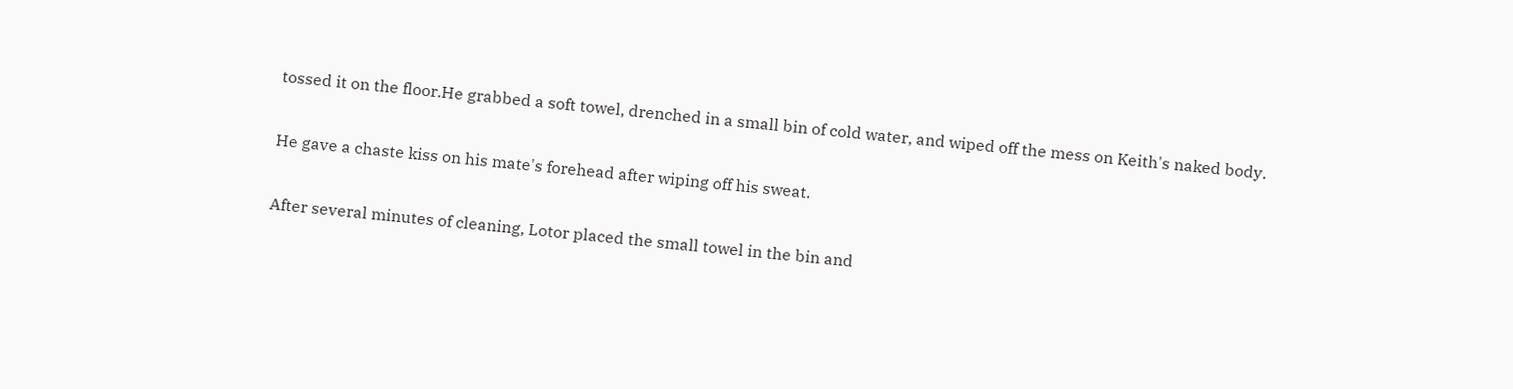tossed it on the floor.He grabbed a soft towel, drenched in a small bin of cold water, and wiped off the mess on Keith's naked body.

He gave a chaste kiss on his mate's forehead after wiping off his sweat.

After several minutes of cleaning, Lotor placed the small towel in the bin and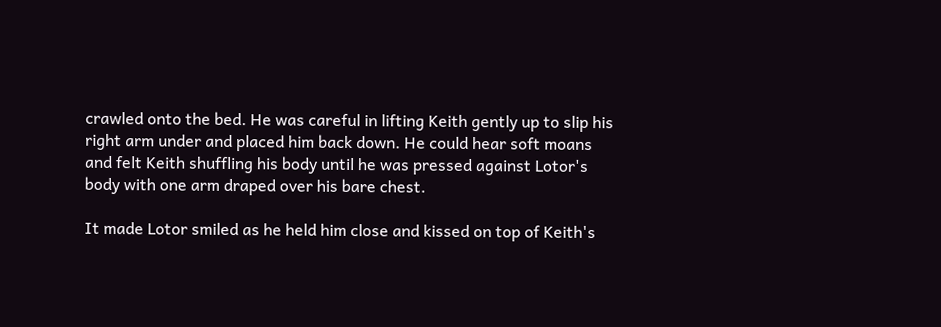crawled onto the bed. He was careful in lifting Keith gently up to slip his right arm under and placed him back down. He could hear soft moans and felt Keith shuffling his body until he was pressed against Lotor's body with one arm draped over his bare chest.

It made Lotor smiled as he held him close and kissed on top of Keith's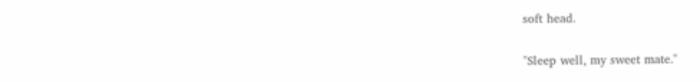soft head.

"Sleep well, my sweet mate."